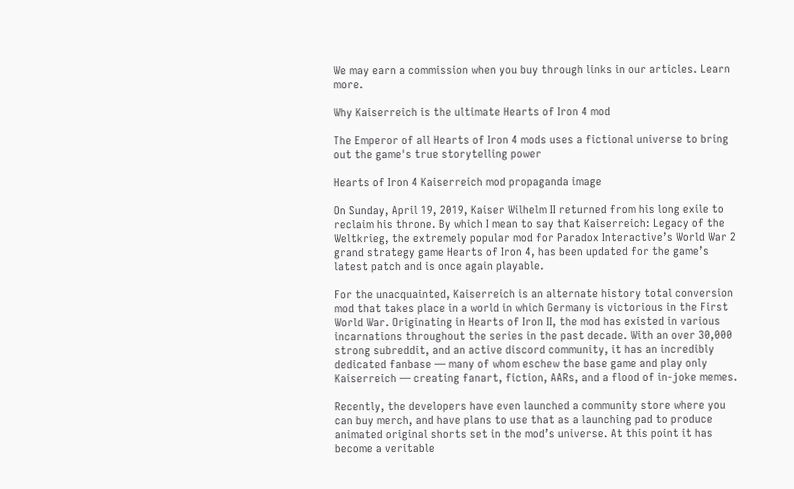We may earn a commission when you buy through links in our articles. Learn more.

Why Kaiserreich is the ultimate Hearts of Iron 4 mod

The Emperor of all Hearts of Iron 4 mods uses a fictional universe to bring out the game's true storytelling power

Hearts of Iron 4 Kaiserreich mod propaganda image

On Sunday, April 19, 2019, Kaiser Wilhelm II returned from his long exile to reclaim his throne. By which I mean to say that Kaiserreich: Legacy of the Weltkrieg, the extremely popular mod for Paradox Interactive’s World War 2 grand strategy game Hearts of Iron 4, has been updated for the game’s latest patch and is once again playable.

For the unacquainted, Kaiserreich is an alternate history total conversion mod that takes place in a world in which Germany is victorious in the First World War. Originating in Hearts of Iron II, the mod has existed in various incarnations throughout the series in the past decade. With an over 30,000 strong subreddit, and an active discord community, it has an incredibly dedicated fanbase — many of whom eschew the base game and play only Kaiserreich — creating fanart, fiction, AARs, and a flood of in-joke memes.

Recently, the developers have even launched a community store where you can buy merch, and have plans to use that as a launching pad to produce animated original shorts set in the mod’s universe. At this point it has become a veritable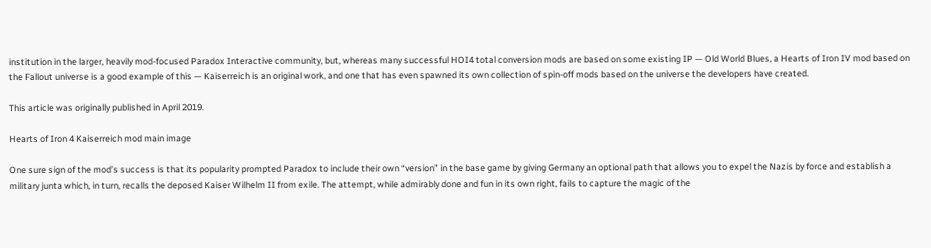institution in the larger, heavily mod-focused Paradox Interactive community, but, whereas many successful HOI4 total conversion mods are based on some existing IP — Old World Blues, a Hearts of Iron IV mod based on the Fallout universe is a good example of this — Kaiserreich is an original work, and one that has even spawned its own collection of spin-off mods based on the universe the developers have created.

This article was originally published in April 2019.

Hearts of Iron 4 Kaiserreich mod main image

One sure sign of the mod’s success is that its popularity prompted Paradox to include their own “version” in the base game by giving Germany an optional path that allows you to expel the Nazis by force and establish a military junta which, in turn, recalls the deposed Kaiser Wilhelm II from exile. The attempt, while admirably done and fun in its own right, fails to capture the magic of the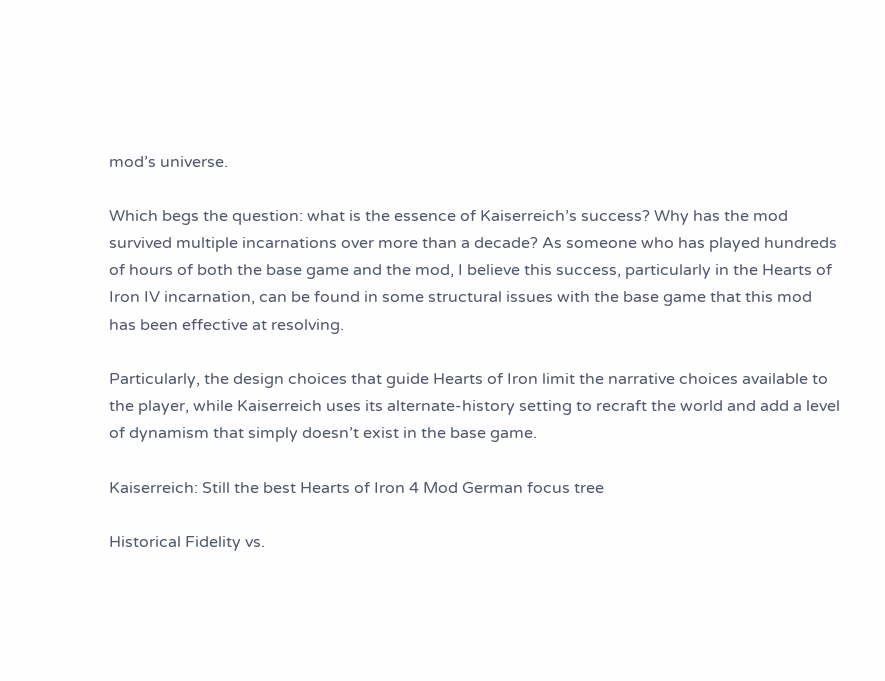mod’s universe.

Which begs the question: what is the essence of Kaiserreich’s success? Why has the mod survived multiple incarnations over more than a decade? As someone who has played hundreds of hours of both the base game and the mod, I believe this success, particularly in the Hearts of Iron IV incarnation, can be found in some structural issues with the base game that this mod has been effective at resolving.

Particularly, the design choices that guide Hearts of Iron limit the narrative choices available to the player, while Kaiserreich uses its alternate-history setting to recraft the world and add a level of dynamism that simply doesn’t exist in the base game.

Kaiserreich: Still the best Hearts of Iron 4 Mod German focus tree

Historical Fidelity vs.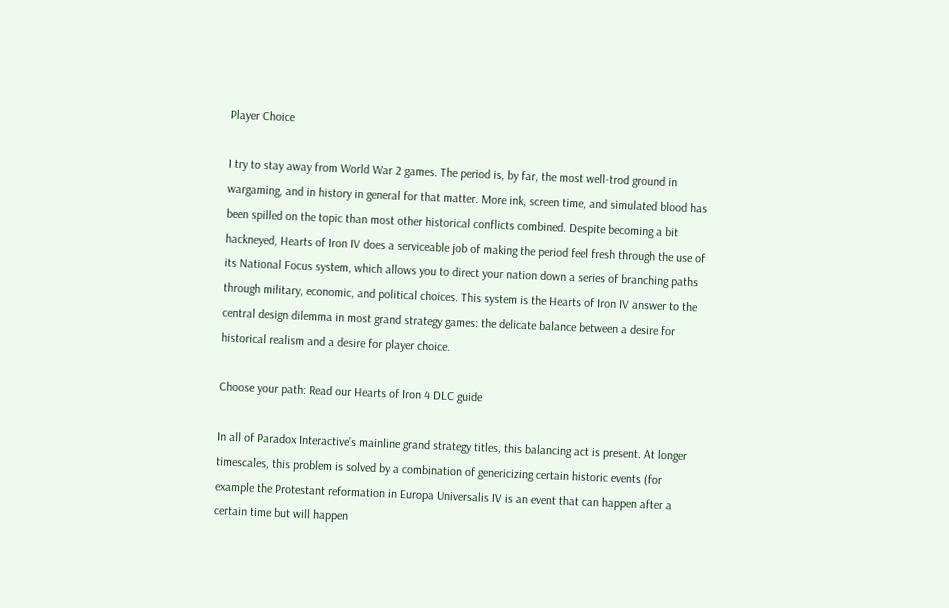Player Choice

I try to stay away from World War 2 games. The period is, by far, the most well-trod ground in wargaming, and in history in general for that matter. More ink, screen time, and simulated blood has been spilled on the topic than most other historical conflicts combined. Despite becoming a bit hackneyed, Hearts of Iron IV does a serviceable job of making the period feel fresh through the use of its National Focus system, which allows you to direct your nation down a series of branching paths through military, economic, and political choices. This system is the Hearts of Iron IV answer to the central design dilemma in most grand strategy games: the delicate balance between a desire for historical realism and a desire for player choice.

Choose your path: Read our Hearts of Iron 4 DLC guide

In all of Paradox Interactive’s mainline grand strategy titles, this balancing act is present. At longer timescales, this problem is solved by a combination of genericizing certain historic events (for example the Protestant reformation in Europa Universalis IV is an event that can happen after a certain time but will happen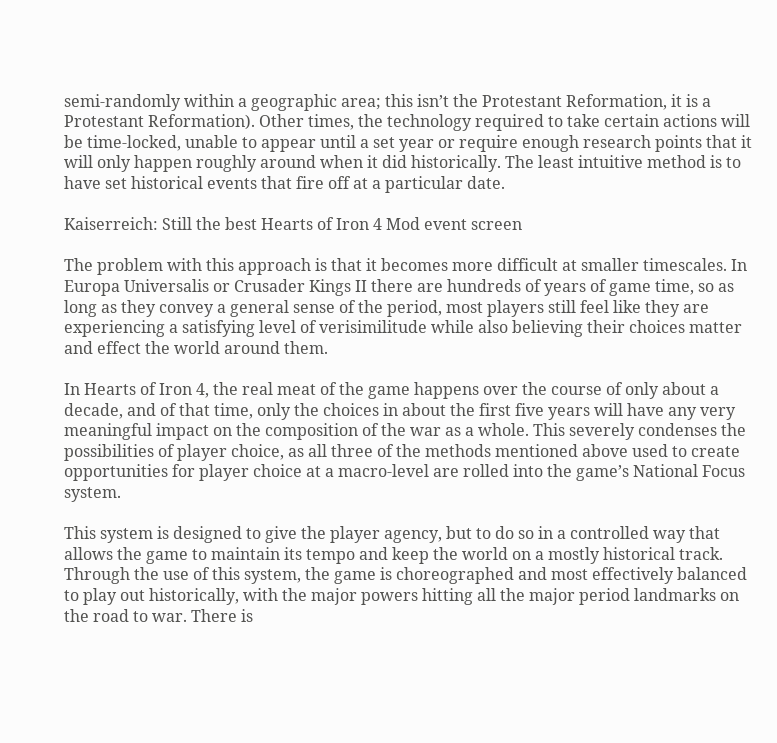semi-randomly within a geographic area; this isn’t the Protestant Reformation, it is a Protestant Reformation). Other times, the technology required to take certain actions will be time-locked, unable to appear until a set year or require enough research points that it will only happen roughly around when it did historically. The least intuitive method is to have set historical events that fire off at a particular date.

Kaiserreich: Still the best Hearts of Iron 4 Mod event screen

The problem with this approach is that it becomes more difficult at smaller timescales. In Europa Universalis or Crusader Kings II there are hundreds of years of game time, so as long as they convey a general sense of the period, most players still feel like they are experiencing a satisfying level of verisimilitude while also believing their choices matter and effect the world around them.

In Hearts of Iron 4, the real meat of the game happens over the course of only about a decade, and of that time, only the choices in about the first five years will have any very meaningful impact on the composition of the war as a whole. This severely condenses the possibilities of player choice, as all three of the methods mentioned above used to create opportunities for player choice at a macro-level are rolled into the game’s National Focus system.

This system is designed to give the player agency, but to do so in a controlled way that allows the game to maintain its tempo and keep the world on a mostly historical track. Through the use of this system, the game is choreographed and most effectively balanced to play out historically, with the major powers hitting all the major period landmarks on the road to war. There is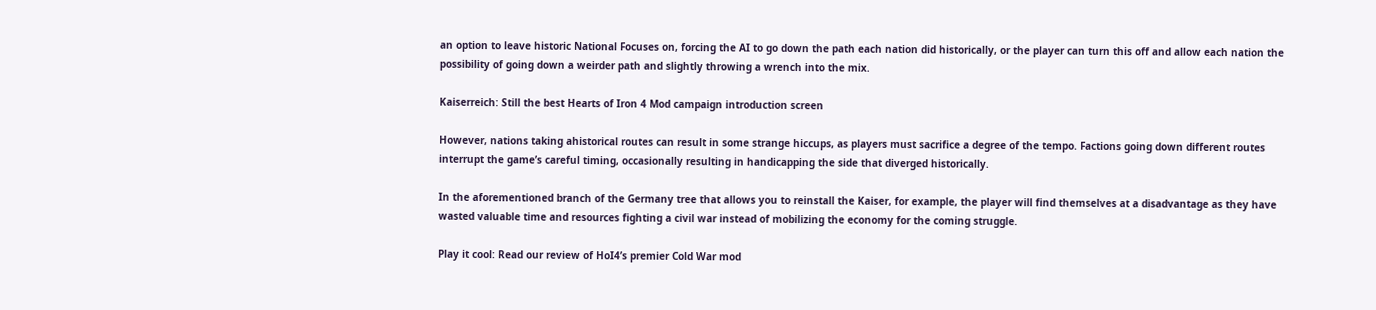an option to leave historic National Focuses on, forcing the AI to go down the path each nation did historically, or the player can turn this off and allow each nation the possibility of going down a weirder path and slightly throwing a wrench into the mix.

Kaiserreich: Still the best Hearts of Iron 4 Mod campaign introduction screen

However, nations taking ahistorical routes can result in some strange hiccups, as players must sacrifice a degree of the tempo. Factions going down different routes interrupt the game’s careful timing, occasionally resulting in handicapping the side that diverged historically.

In the aforementioned branch of the Germany tree that allows you to reinstall the Kaiser, for example, the player will find themselves at a disadvantage as they have wasted valuable time and resources fighting a civil war instead of mobilizing the economy for the coming struggle.

Play it cool: Read our review of HoI4’s premier Cold War mod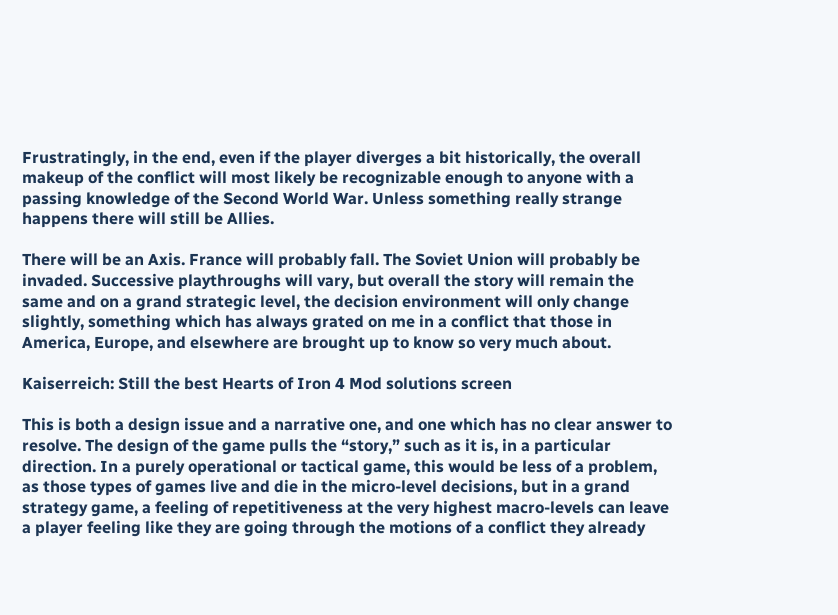Frustratingly, in the end, even if the player diverges a bit historically, the overall makeup of the conflict will most likely be recognizable enough to anyone with a passing knowledge of the Second World War. Unless something really strange happens there will still be Allies.

There will be an Axis. France will probably fall. The Soviet Union will probably be invaded. Successive playthroughs will vary, but overall the story will remain the same and on a grand strategic level, the decision environment will only change slightly, something which has always grated on me in a conflict that those in America, Europe, and elsewhere are brought up to know so very much about.

Kaiserreich: Still the best Hearts of Iron 4 Mod solutions screen

This is both a design issue and a narrative one, and one which has no clear answer to resolve. The design of the game pulls the “story,” such as it is, in a particular direction. In a purely operational or tactical game, this would be less of a problem, as those types of games live and die in the micro-level decisions, but in a grand strategy game, a feeling of repetitiveness at the very highest macro-levels can leave a player feeling like they are going through the motions of a conflict they already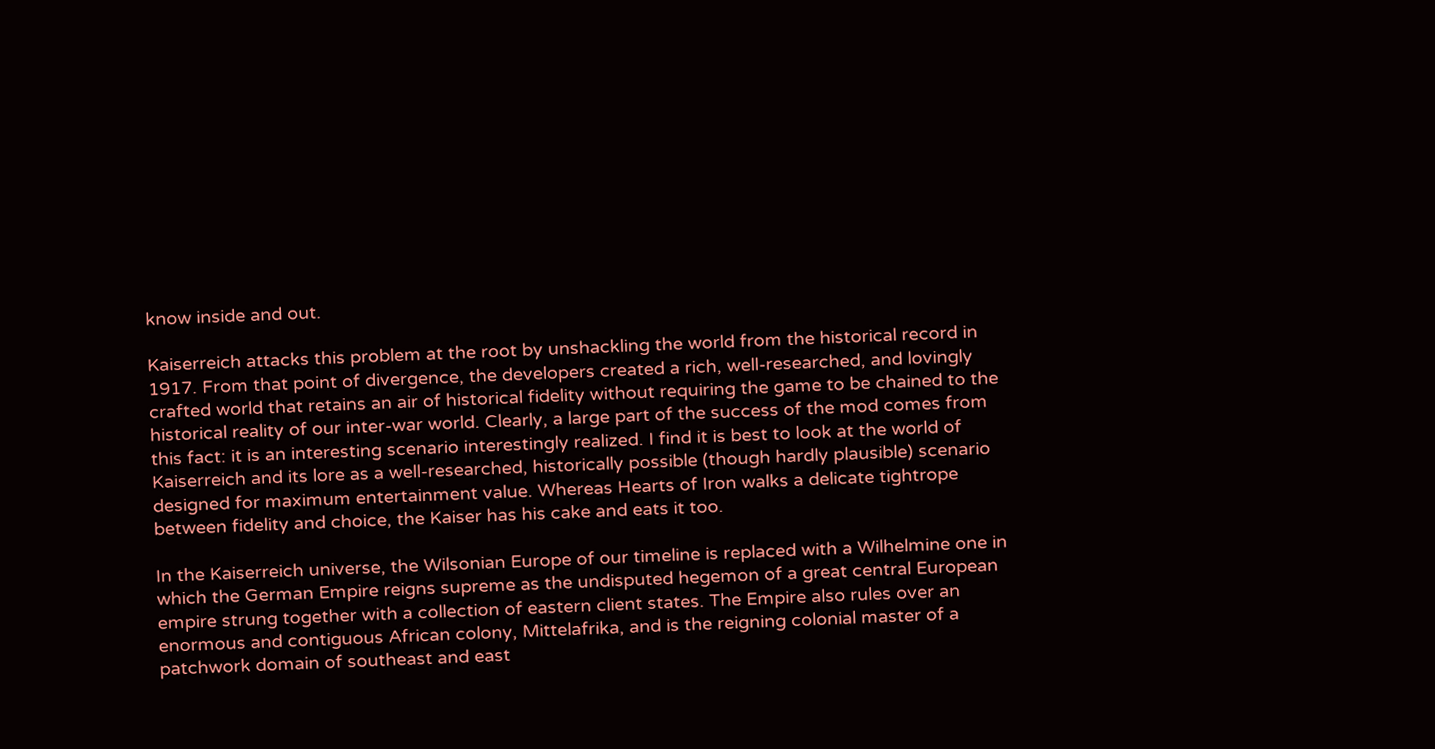know inside and out.

Kaiserreich attacks this problem at the root by unshackling the world from the historical record in 1917. From that point of divergence, the developers created a rich, well-researched, and lovingly crafted world that retains an air of historical fidelity without requiring the game to be chained to the historical reality of our inter-war world. Clearly, a large part of the success of the mod comes from this fact: it is an interesting scenario interestingly realized. I find it is best to look at the world of Kaiserreich and its lore as a well-researched, historically possible (though hardly plausible) scenario designed for maximum entertainment value. Whereas Hearts of Iron walks a delicate tightrope between fidelity and choice, the Kaiser has his cake and eats it too.

In the Kaiserreich universe, the Wilsonian Europe of our timeline is replaced with a Wilhelmine one in which the German Empire reigns supreme as the undisputed hegemon of a great central European empire strung together with a collection of eastern client states. The Empire also rules over an enormous and contiguous African colony, Mittelafrika, and is the reigning colonial master of a patchwork domain of southeast and east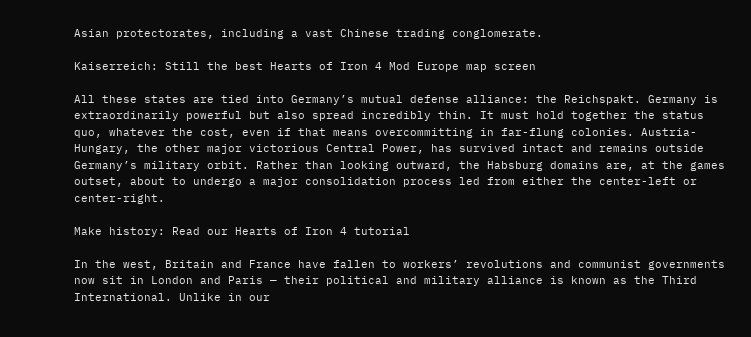Asian protectorates, including a vast Chinese trading conglomerate.

Kaiserreich: Still the best Hearts of Iron 4 Mod Europe map screen

All these states are tied into Germany’s mutual defense alliance: the Reichspakt. Germany is extraordinarily powerful but also spread incredibly thin. It must hold together the status quo, whatever the cost, even if that means overcommitting in far-flung colonies. Austria-Hungary, the other major victorious Central Power, has survived intact and remains outside Germany’s military orbit. Rather than looking outward, the Habsburg domains are, at the games outset, about to undergo a major consolidation process led from either the center-left or center-right.

Make history: Read our Hearts of Iron 4 tutorial

In the west, Britain and France have fallen to workers’ revolutions and communist governments now sit in London and Paris — their political and military alliance is known as the Third International. Unlike in our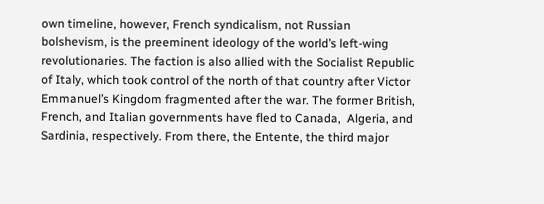own timeline, however, French syndicalism, not Russian bolshevism, is the preeminent ideology of the world’s left-wing revolutionaries. The faction is also allied with the Socialist Republic of Italy, which took control of the north of that country after Victor Emmanuel’s Kingdom fragmented after the war. The former British, French, and Italian governments have fled to Canada,  Algeria, and Sardinia, respectively. From there, the Entente, the third major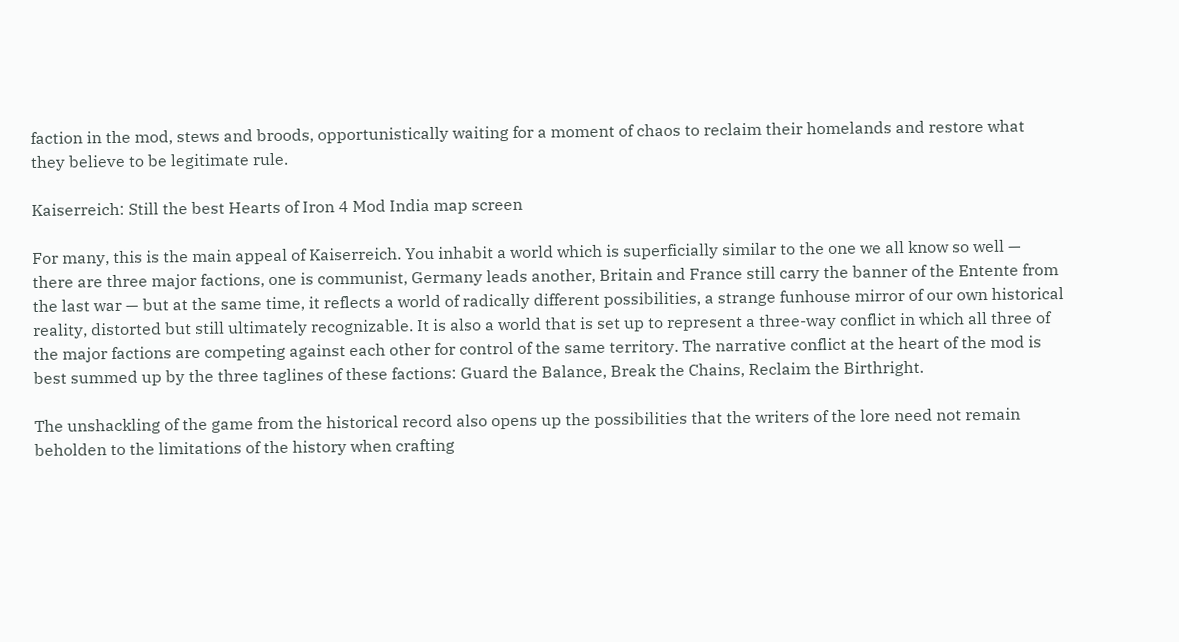faction in the mod, stews and broods, opportunistically waiting for a moment of chaos to reclaim their homelands and restore what they believe to be legitimate rule.

Kaiserreich: Still the best Hearts of Iron 4 Mod India map screen

For many, this is the main appeal of Kaiserreich. You inhabit a world which is superficially similar to the one we all know so well — there are three major factions, one is communist, Germany leads another, Britain and France still carry the banner of the Entente from the last war — but at the same time, it reflects a world of radically different possibilities, a strange funhouse mirror of our own historical reality, distorted but still ultimately recognizable. It is also a world that is set up to represent a three-way conflict in which all three of the major factions are competing against each other for control of the same territory. The narrative conflict at the heart of the mod is best summed up by the three taglines of these factions: Guard the Balance, Break the Chains, Reclaim the Birthright.

The unshackling of the game from the historical record also opens up the possibilities that the writers of the lore need not remain beholden to the limitations of the history when crafting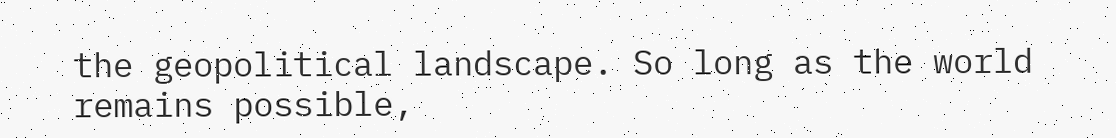the geopolitical landscape. So long as the world remains possible,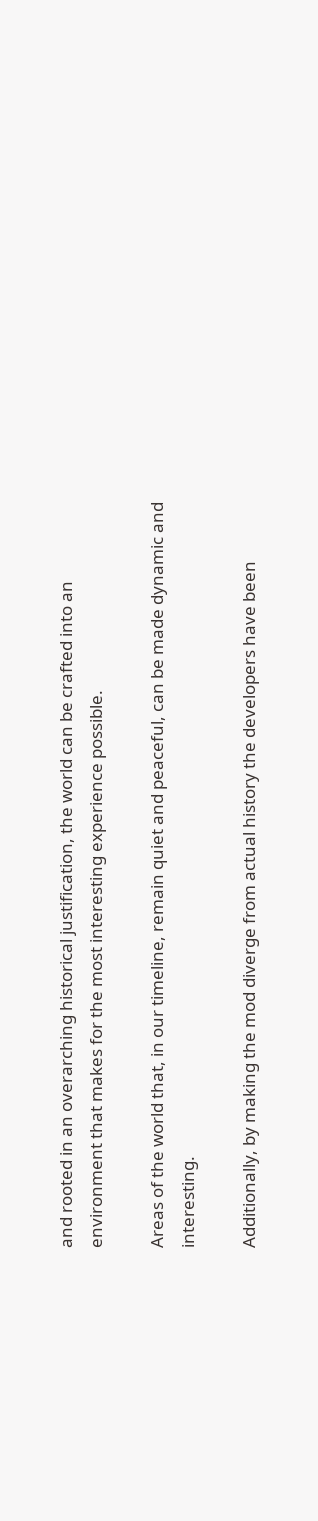and rooted in an overarching historical justification, the world can be crafted into an environment that makes for the most interesting experience possible.

Areas of the world that, in our timeline, remain quiet and peaceful, can be made dynamic and interesting.

Additionally, by making the mod diverge from actual history the developers have been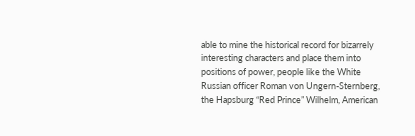able to mine the historical record for bizarrely interesting characters and place them into positions of power, people like the White Russian officer Roman von Ungern-Sternberg, the Hapsburg “Red Prince” Wilhelm, American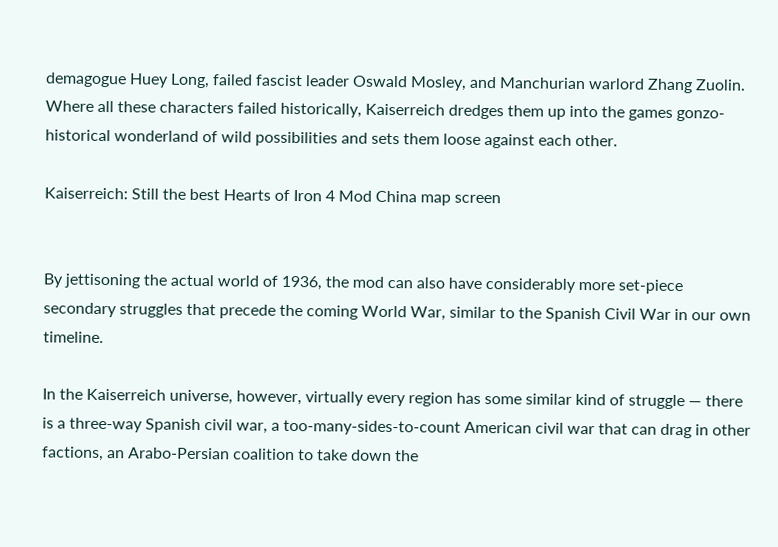demagogue Huey Long, failed fascist leader Oswald Mosley, and Manchurian warlord Zhang Zuolin. Where all these characters failed historically, Kaiserreich dredges them up into the games gonzo-historical wonderland of wild possibilities and sets them loose against each other.

Kaiserreich: Still the best Hearts of Iron 4 Mod China map screen


By jettisoning the actual world of 1936, the mod can also have considerably more set-piece secondary struggles that precede the coming World War, similar to the Spanish Civil War in our own timeline.

In the Kaiserreich universe, however, virtually every region has some similar kind of struggle — there is a three-way Spanish civil war, a too-many-sides-to-count American civil war that can drag in other factions, an Arabo-Persian coalition to take down the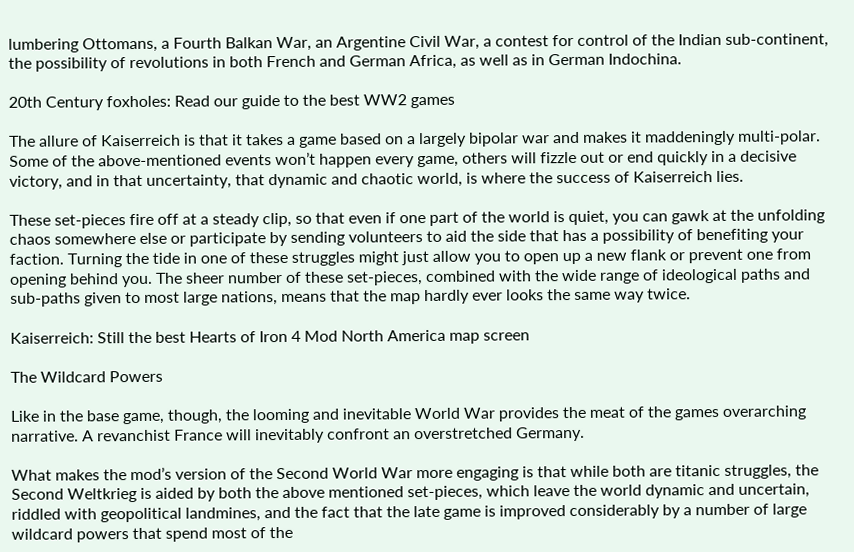lumbering Ottomans, a Fourth Balkan War, an Argentine Civil War, a contest for control of the Indian sub-continent, the possibility of revolutions in both French and German Africa, as well as in German Indochina.

20th Century foxholes: Read our guide to the best WW2 games

The allure of Kaiserreich is that it takes a game based on a largely bipolar war and makes it maddeningly multi-polar. Some of the above-mentioned events won’t happen every game, others will fizzle out or end quickly in a decisive victory, and in that uncertainty, that dynamic and chaotic world, is where the success of Kaiserreich lies.

These set-pieces fire off at a steady clip, so that even if one part of the world is quiet, you can gawk at the unfolding chaos somewhere else or participate by sending volunteers to aid the side that has a possibility of benefiting your faction. Turning the tide in one of these struggles might just allow you to open up a new flank or prevent one from opening behind you. The sheer number of these set-pieces, combined with the wide range of ideological paths and sub-paths given to most large nations, means that the map hardly ever looks the same way twice.

Kaiserreich: Still the best Hearts of Iron 4 Mod North America map screen

The Wildcard Powers

Like in the base game, though, the looming and inevitable World War provides the meat of the games overarching narrative. A revanchist France will inevitably confront an overstretched Germany.

What makes the mod’s version of the Second World War more engaging is that while both are titanic struggles, the Second Weltkrieg is aided by both the above mentioned set-pieces, which leave the world dynamic and uncertain, riddled with geopolitical landmines, and the fact that the late game is improved considerably by a number of large wildcard powers that spend most of the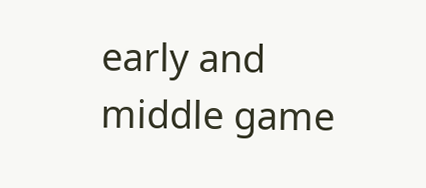early and middle game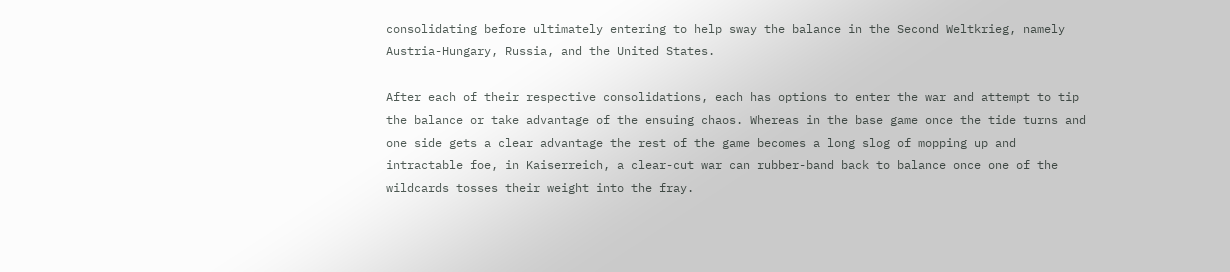consolidating before ultimately entering to help sway the balance in the Second Weltkrieg, namely Austria-Hungary, Russia, and the United States.

After each of their respective consolidations, each has options to enter the war and attempt to tip the balance or take advantage of the ensuing chaos. Whereas in the base game once the tide turns and one side gets a clear advantage the rest of the game becomes a long slog of mopping up and intractable foe, in Kaiserreich, a clear-cut war can rubber-band back to balance once one of the wildcards tosses their weight into the fray.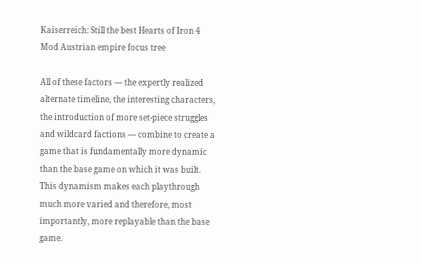Kaiserreich: Still the best Hearts of Iron 4 Mod Austrian empire focus tree

All of these factors — the expertly realized alternate timeline, the interesting characters, the introduction of more set-piece struggles and wildcard factions — combine to create a game that is fundamentally more dynamic than the base game on which it was built. This dynamism makes each playthrough much more varied and therefore, most importantly, more replayable than the base game.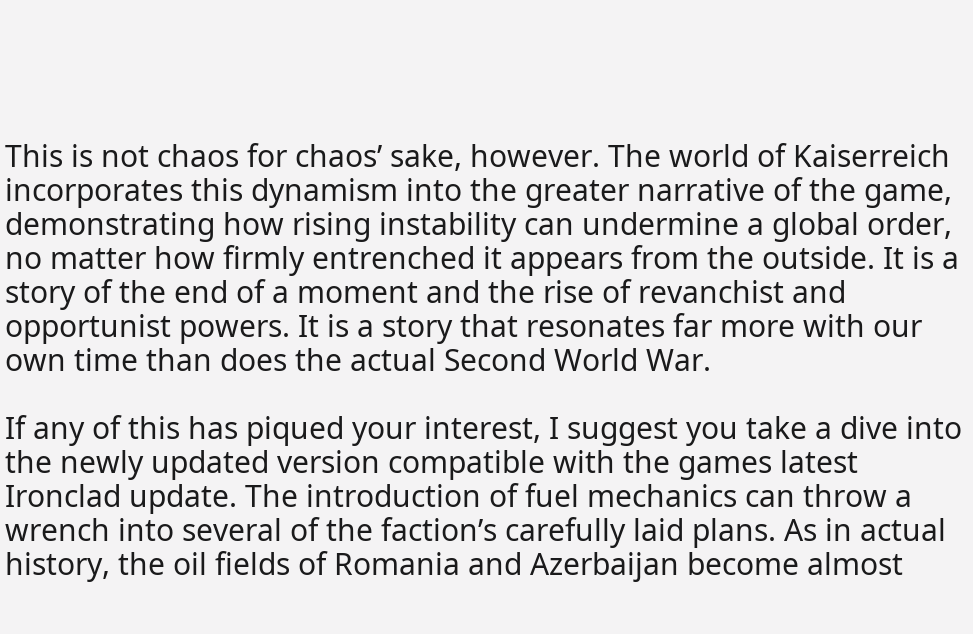This is not chaos for chaos’ sake, however. The world of Kaiserreich incorporates this dynamism into the greater narrative of the game, demonstrating how rising instability can undermine a global order, no matter how firmly entrenched it appears from the outside. It is a story of the end of a moment and the rise of revanchist and opportunist powers. It is a story that resonates far more with our own time than does the actual Second World War.

If any of this has piqued your interest, I suggest you take a dive into the newly updated version compatible with the games latest Ironclad update. The introduction of fuel mechanics can throw a wrench into several of the faction’s carefully laid plans. As in actual history, the oil fields of Romania and Azerbaijan become almost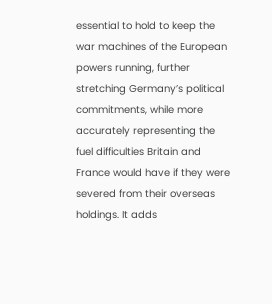essential to hold to keep the war machines of the European powers running, further stretching Germany’s political commitments, while more accurately representing the fuel difficulties Britain and France would have if they were severed from their overseas holdings. It adds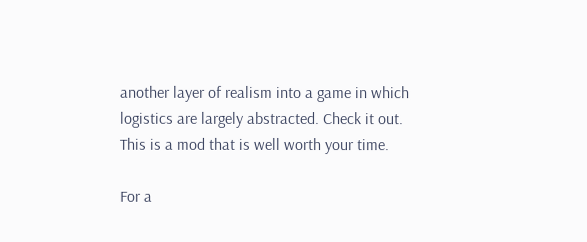another layer of realism into a game in which logistics are largely abstracted. Check it out. This is a mod that is well worth your time.

For a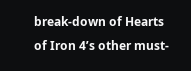break-down of Hearts of Iron 4’s other must-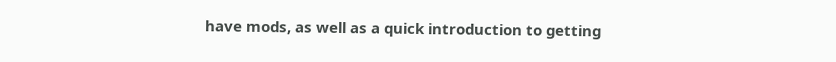have mods, as well as a quick introduction to getting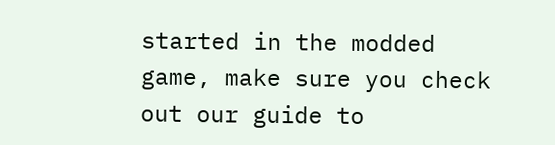started in the modded game, make sure you check out our guide to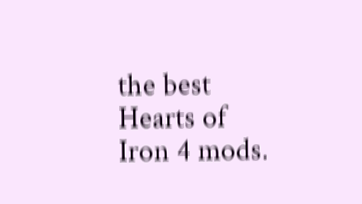the best Hearts of Iron 4 mods.